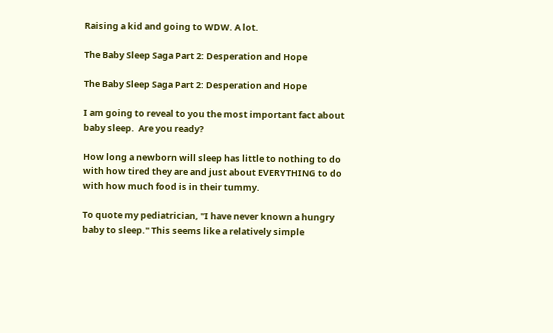Raising a kid and going to WDW. A lot.

The Baby Sleep Saga Part 2: Desperation and Hope

The Baby Sleep Saga Part 2: Desperation and Hope

I am going to reveal to you the most important fact about baby sleep.  Are you ready?

How long a newborn will sleep has little to nothing to do with how tired they are and just about EVERYTHING to do with how much food is in their tummy.

To quote my pediatrician, "I have never known a hungry baby to sleep." This seems like a relatively simple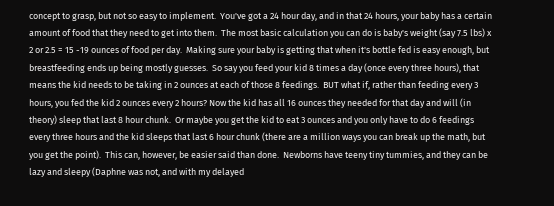concept to grasp, but not so easy to implement.  You've got a 24 hour day, and in that 24 hours, your baby has a certain amount of food that they need to get into them.  The most basic calculation you can do is baby's weight (say 7.5 lbs) x 2 or 2.5 = 15 -19 ounces of food per day.  Making sure your baby is getting that when it's bottle fed is easy enough, but breastfeeding ends up being mostly guesses.  So say you feed your kid 8 times a day (once every three hours), that means the kid needs to be taking in 2 ounces at each of those 8 feedings.  BUT what if, rather than feeding every 3 hours, you fed the kid 2 ounces every 2 hours? Now the kid has all 16 ounces they needed for that day and will (in theory) sleep that last 8 hour chunk.  Or maybe you get the kid to eat 3 ounces and you only have to do 6 feedings every three hours and the kid sleeps that last 6 hour chunk (there are a million ways you can break up the math, but you get the point).  This can, however, be easier said than done.  Newborns have teeny tiny tummies, and they can be lazy and sleepy (Daphne was not, and with my delayed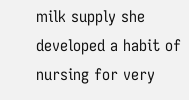milk supply she developed a habit of nursing for very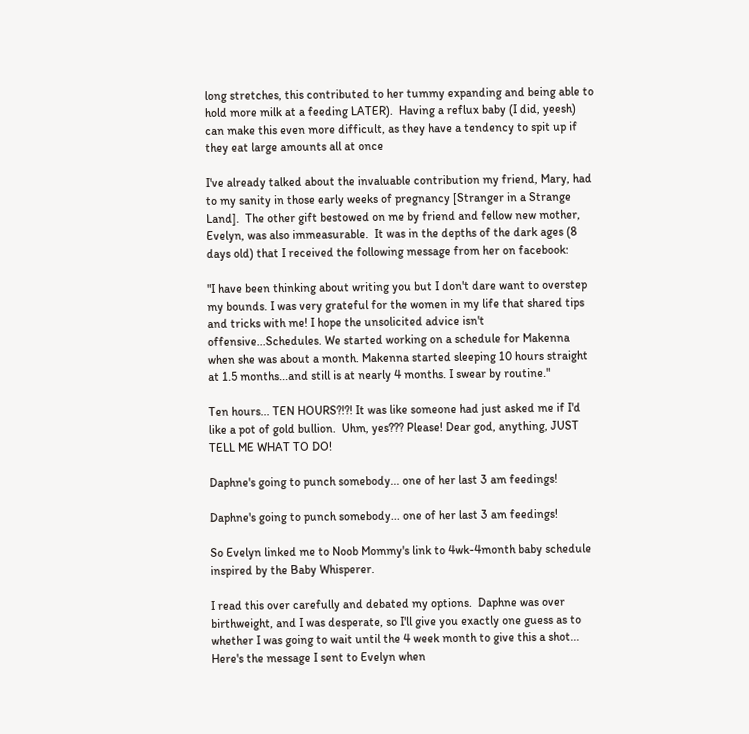long stretches, this contributed to her tummy expanding and being able to hold more milk at a feeding LATER).  Having a reflux baby (I did, yeesh) can make this even more difficult, as they have a tendency to spit up if they eat large amounts all at once

I've already talked about the invaluable contribution my friend, Mary, had to my sanity in those early weeks of pregnancy [Stranger in a Strange Land].  The other gift bestowed on me by friend and fellow new mother, Evelyn, was also immeasurable.  It was in the depths of the dark ages (8 days old) that I received the following message from her on facebook:

"I have been thinking about writing you but I don't dare want to overstep my bounds. I was very grateful for the women in my life that shared tips and tricks with me! I hope the unsolicited advice isn't offensive...Schedules. We started working on a schedule for Makenna when she was about a month. Makenna started sleeping 10 hours straight at 1.5 months...and still is at nearly 4 months. I swear by routine."

Ten hours... TEN HOURS?!?! It was like someone had just asked me if I'd like a pot of gold bullion.  Uhm, yes??? Please! Dear god, anything, JUST TELL ME WHAT TO DO!

Daphne's going to punch somebody... one of her last 3 am feedings!

Daphne's going to punch somebody... one of her last 3 am feedings!

So Evelyn linked me to Noob Mommy's link to 4wk-4month baby schedule inspired by the Baby Whisperer.

I read this over carefully and debated my options.  Daphne was over birthweight, and I was desperate, so I'll give you exactly one guess as to whether I was going to wait until the 4 week month to give this a shot... Here's the message I sent to Evelyn when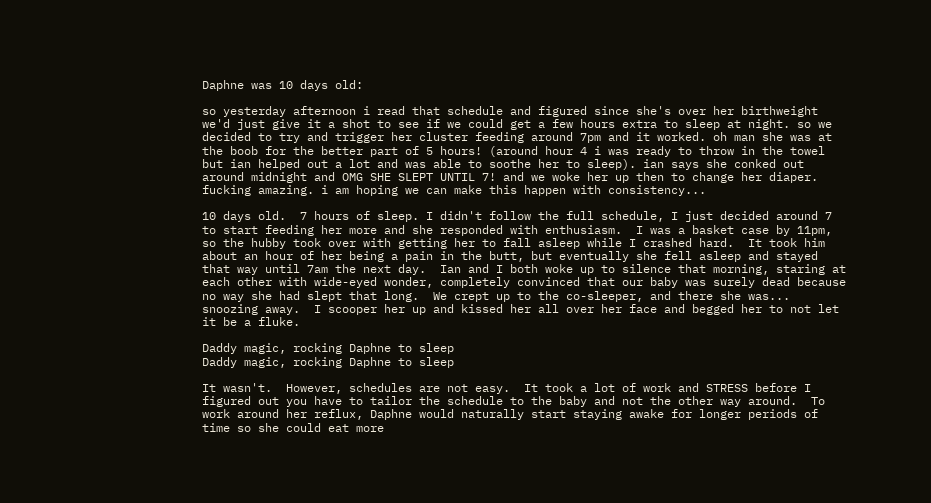Daphne was 10 days old:

so yesterday afternoon i read that schedule and figured since she's over her birthweight we'd just give it a shot to see if we could get a few hours extra to sleep at night. so we decided to try and trigger her cluster feeding around 7pm and it worked. oh man she was at the boob for the better part of 5 hours! (around hour 4 i was ready to throw in the towel but ian helped out a lot and was able to soothe her to sleep). ian says she conked out around midnight and OMG SHE SLEPT UNTIL 7! and we woke her up then to change her diaper. fucking amazing. i am hoping we can make this happen with consistency...

10 days old.  7 hours of sleep. I didn't follow the full schedule, I just decided around 7 to start feeding her more and she responded with enthusiasm.  I was a basket case by 11pm, so the hubby took over with getting her to fall asleep while I crashed hard.  It took him about an hour of her being a pain in the butt, but eventually she fell asleep and stayed that way until 7am the next day.  Ian and I both woke up to silence that morning, staring at each other with wide-eyed wonder, completely convinced that our baby was surely dead because no way she had slept that long.  We crept up to the co-sleeper, and there she was... snoozing away.  I scooper her up and kissed her all over her face and begged her to not let it be a fluke.

Daddy magic, rocking Daphne to sleep
Daddy magic, rocking Daphne to sleep

It wasn't.  However, schedules are not easy.  It took a lot of work and STRESS before I figured out you have to tailor the schedule to the baby and not the other way around.  To work around her reflux, Daphne would naturally start staying awake for longer periods of time so she could eat more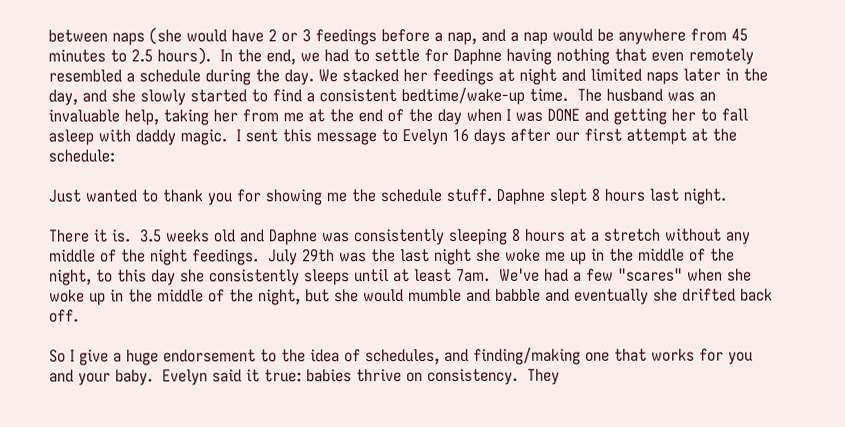between naps (she would have 2 or 3 feedings before a nap, and a nap would be anywhere from 45 minutes to 2.5 hours).  In the end, we had to settle for Daphne having nothing that even remotely resembled a schedule during the day. We stacked her feedings at night and limited naps later in the day, and she slowly started to find a consistent bedtime/wake-up time.  The husband was an invaluable help, taking her from me at the end of the day when I was DONE and getting her to fall asleep with daddy magic.  I sent this message to Evelyn 16 days after our first attempt at the schedule:

Just wanted to thank you for showing me the schedule stuff. Daphne slept 8 hours last night.

There it is.  3.5 weeks old and Daphne was consistently sleeping 8 hours at a stretch without any middle of the night feedings.  July 29th was the last night she woke me up in the middle of the night, to this day she consistently sleeps until at least 7am.  We've had a few "scares" when she woke up in the middle of the night, but she would mumble and babble and eventually she drifted back off.

So I give a huge endorsement to the idea of schedules, and finding/making one that works for you and your baby.  Evelyn said it true: babies thrive on consistency.  They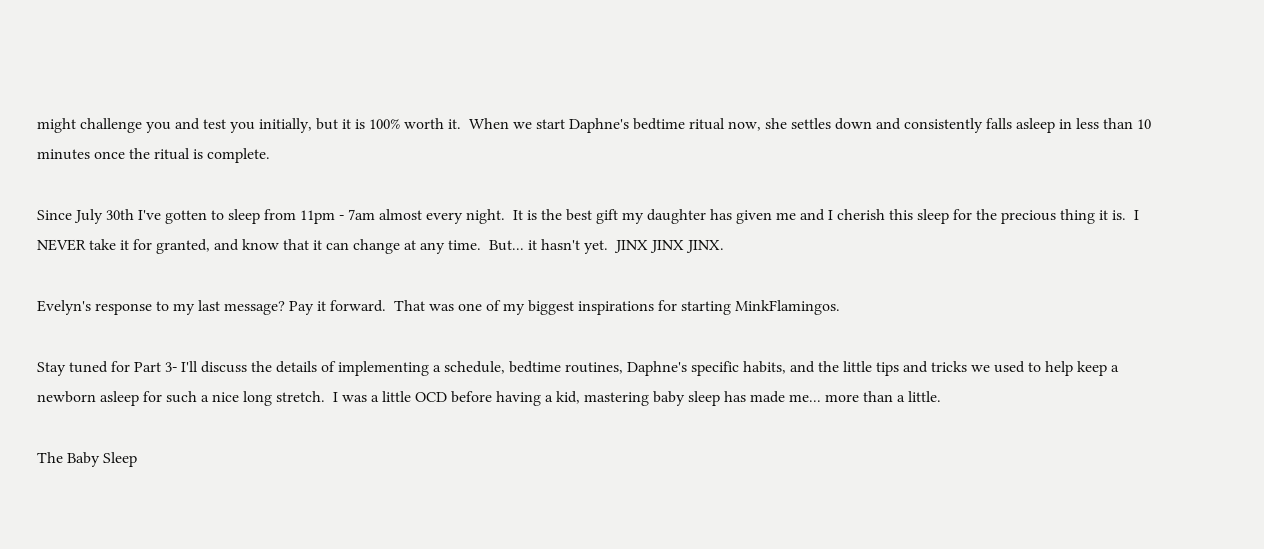might challenge you and test you initially, but it is 100% worth it.  When we start Daphne's bedtime ritual now, she settles down and consistently falls asleep in less than 10 minutes once the ritual is complete.

Since July 30th I've gotten to sleep from 11pm - 7am almost every night.  It is the best gift my daughter has given me and I cherish this sleep for the precious thing it is.  I NEVER take it for granted, and know that it can change at any time.  But... it hasn't yet.  JINX JINX JINX.

Evelyn's response to my last message? Pay it forward.  That was one of my biggest inspirations for starting MinkFlamingos.

Stay tuned for Part 3- I'll discuss the details of implementing a schedule, bedtime routines, Daphne's specific habits, and the little tips and tricks we used to help keep a newborn asleep for such a nice long stretch.  I was a little OCD before having a kid, mastering baby sleep has made me... more than a little.

The Baby Sleep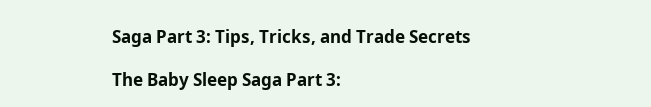Saga Part 3: Tips, Tricks, and Trade Secrets

The Baby Sleep Saga Part 3: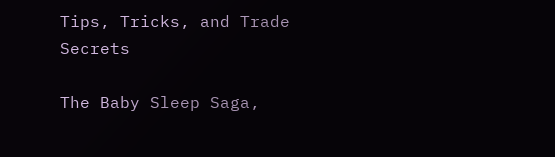Tips, Tricks, and Trade Secrets

The Baby Sleep Saga,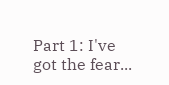Part 1: I've got the fear...